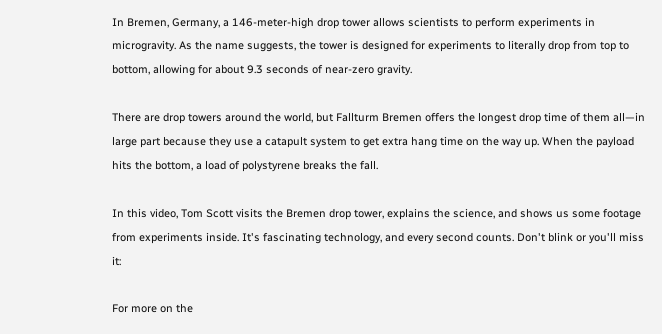In Bremen, Germany, a 146-meter-high drop tower allows scientists to perform experiments in microgravity. As the name suggests, the tower is designed for experiments to literally drop from top to bottom, allowing for about 9.3 seconds of near-zero gravity.

There are drop towers around the world, but Fallturm Bremen offers the longest drop time of them all—in large part because they use a catapult system to get extra hang time on the way up. When the payload hits the bottom, a load of polystyrene breaks the fall.

In this video, Tom Scott visits the Bremen drop tower, explains the science, and shows us some footage from experiments inside. It's fascinating technology, and every second counts. Don't blink or you'll miss it:

For more on the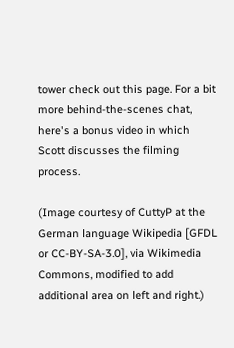tower check out this page. For a bit more behind-the-scenes chat, here's a bonus video in which Scott discusses the filming process.

(Image courtesy of CuttyP at the German language Wikipedia [GFDL or CC-BY-SA-3.0], via Wikimedia Commons, modified to add additional area on left and right.)